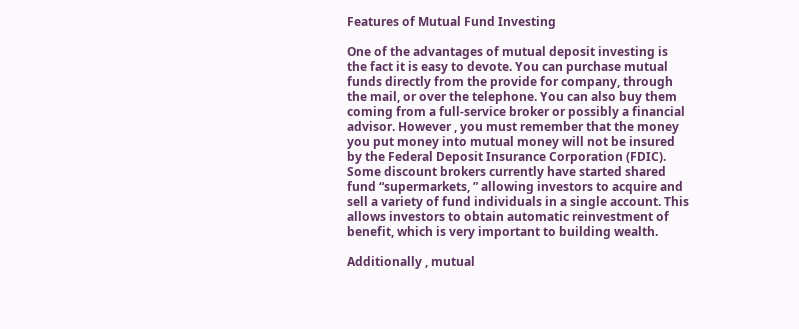Features of Mutual Fund Investing

One of the advantages of mutual deposit investing is the fact it is easy to devote. You can purchase mutual funds directly from the provide for company, through the mail, or over the telephone. You can also buy them coming from a full-service broker or possibly a financial advisor. However , you must remember that the money you put money into mutual money will not be insured by the Federal Deposit Insurance Corporation (FDIC). Some discount brokers currently have started shared fund “supermarkets, ” allowing investors to acquire and sell a variety of fund individuals in a single account. This allows investors to obtain automatic reinvestment of benefit, which is very important to building wealth.

Additionally , mutual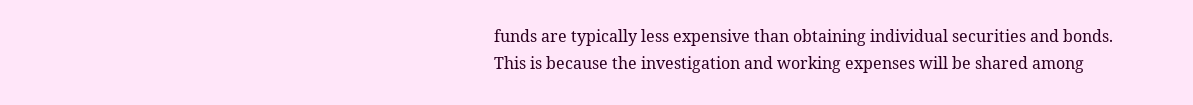funds are typically less expensive than obtaining individual securities and bonds. This is because the investigation and working expenses will be shared among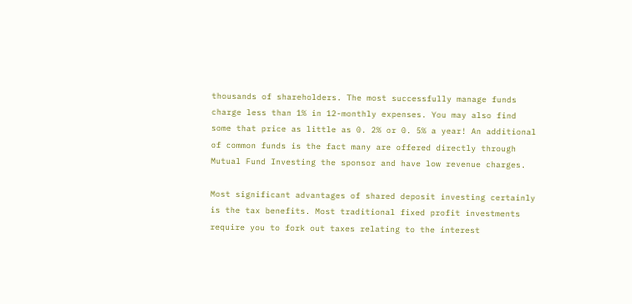thousands of shareholders. The most successfully manage funds charge less than 1% in 12-monthly expenses. You may also find some that price as little as 0. 2% or 0. 5% a year! An additional of common funds is the fact many are offered directly through Mutual Fund Investing the sponsor and have low revenue charges.

Most significant advantages of shared deposit investing certainly is the tax benefits. Most traditional fixed profit investments require you to fork out taxes relating to the interest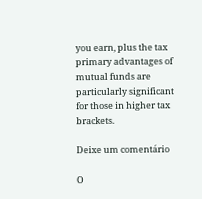you earn, plus the tax primary advantages of mutual funds are particularly significant for those in higher tax brackets.

Deixe um comentário

O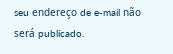seu endereço de e-mail não será publicado.